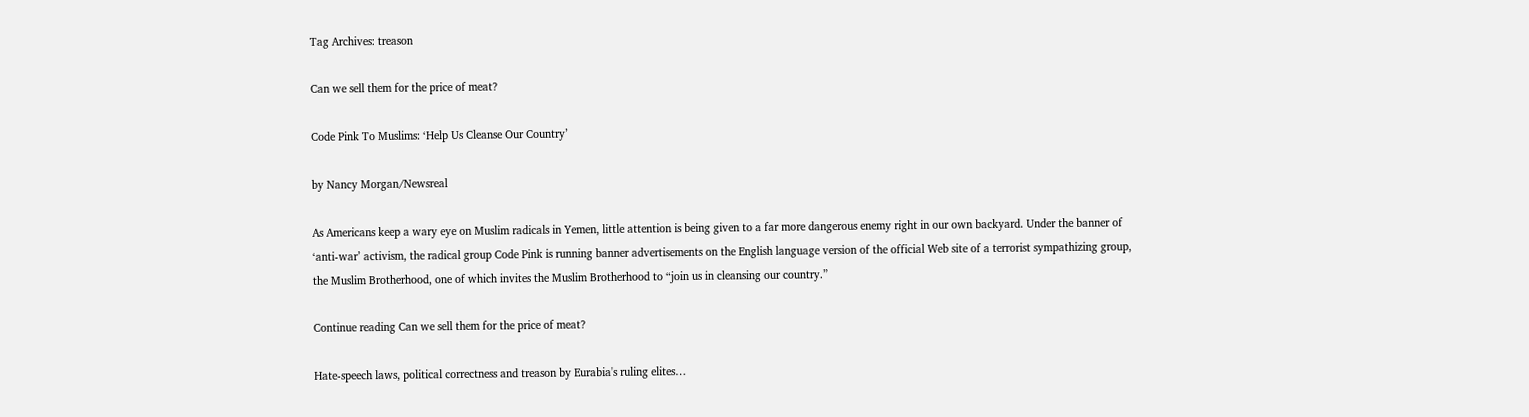Tag Archives: treason

Can we sell them for the price of meat?

Code Pink To Muslims: ‘Help Us Cleanse Our Country’

by Nancy Morgan/Newsreal

As Americans keep a wary eye on Muslim radicals in Yemen, little attention is being given to a far more dangerous enemy right in our own backyard. Under the banner of ‘anti-war’ activism, the radical group Code Pink is running banner advertisements on the English language version of the official Web site of a terrorist sympathizing group, the Muslim Brotherhood, one of which invites the Muslim Brotherhood to “join us in cleansing our country.”

Continue reading Can we sell them for the price of meat?

Hate-speech laws, political correctness and treason by Eurabia's ruling elites…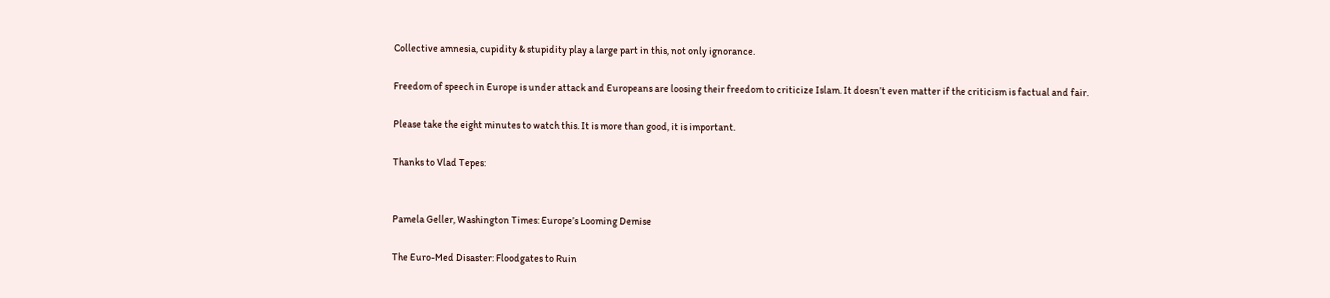Collective amnesia, cupidity & stupidity play a large part in this, not only ignorance.

Freedom of speech in Europe is under attack and Europeans are loosing their freedom to criticize Islam. It doesn’t even matter if the criticism is factual and fair.

Please take the eight minutes to watch this. It is more than good, it is important.

Thanks to Vlad Tepes:


Pamela Geller, Washington Times: Europe’s Looming Demise

The Euro-Med Disaster: Floodgates to Ruin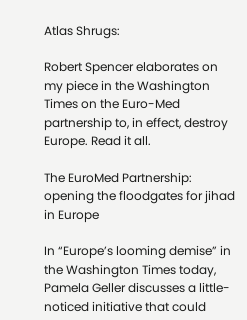Atlas Shrugs:

Robert Spencer elaborates on my piece in the Washington Times on the Euro-Med partnership to, in effect, destroy Europe. Read it all.

The EuroMed Partnership: opening the floodgates for jihad in Europe

In “Europe’s looming demise” in the Washington Times today, Pamela Geller discusses a little-noticed initiative that could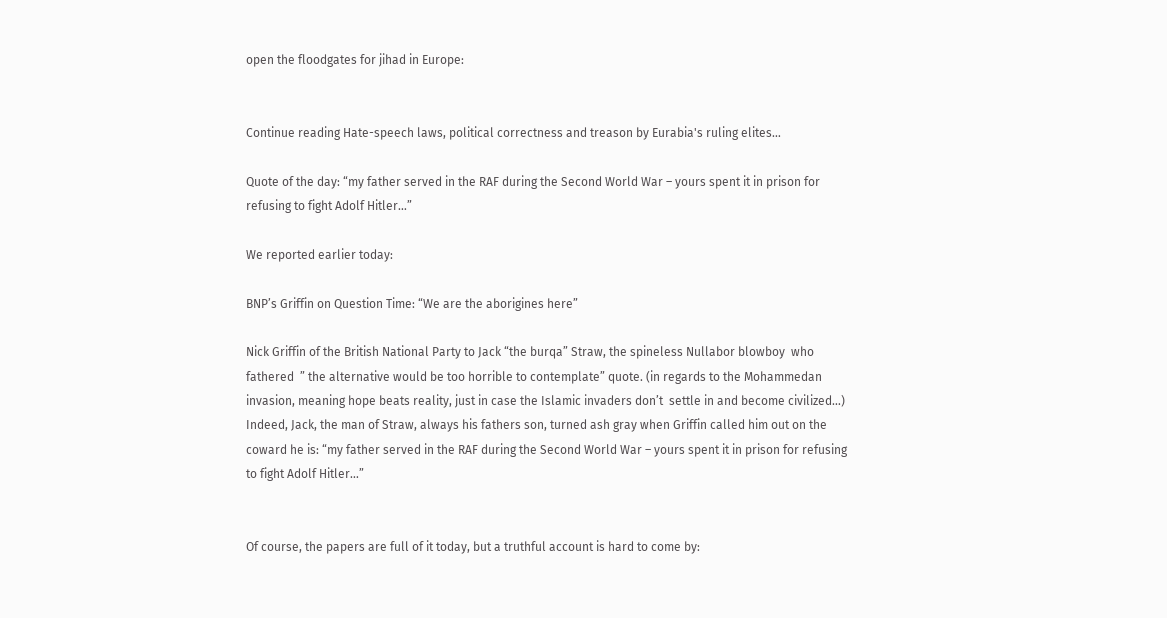open the floodgates for jihad in Europe:


Continue reading Hate-speech laws, political correctness and treason by Eurabia's ruling elites…

Quote of the day: “my father served in the RAF during the Second World War – yours spent it in prison for refusing to fight Adolf Hitler…”

We reported earlier today:

BNP’s Griffin on Question Time: “We are the aborigines here”

Nick Griffin of the British National Party to Jack “the burqa” Straw, the spineless Nullabor blowboy  who fathered  ” the alternative would be too horrible to contemplate” quote. (in regards to the Mohammedan invasion, meaning hope beats reality, just in case the Islamic invaders don’t  settle in and become civilized…) Indeed, Jack, the man of Straw, always his fathers son, turned ash gray when Griffin called him out on the coward he is: “my father served in the RAF during the Second World War – yours spent it in prison for refusing to fight Adolf Hitler…”


Of course, the papers are full of it today, but a truthful account is hard to come by: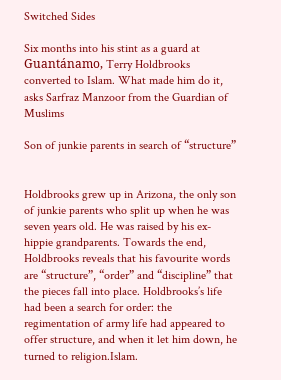Switched Sides

Six months into his stint as a guard at Guantánamo, Terry Holdbrooks converted to Islam. What made him do it, asks Sarfraz Manzoor from the Guardian of Muslims

Son of junkie parents in search of “structure”


Holdbrooks grew up in Arizona, the only son of junkie parents who split up when he was seven years old. He was raised by his ex-hippie grandparents. Towards the end, Holdbrooks reveals that his favourite words are “structure”, “order” and “discipline” that the pieces fall into place. Holdbrooks’s life had been a search for order: the regimentation of army life had appeared to offer structure, and when it let him down, he turned to religion.Islam.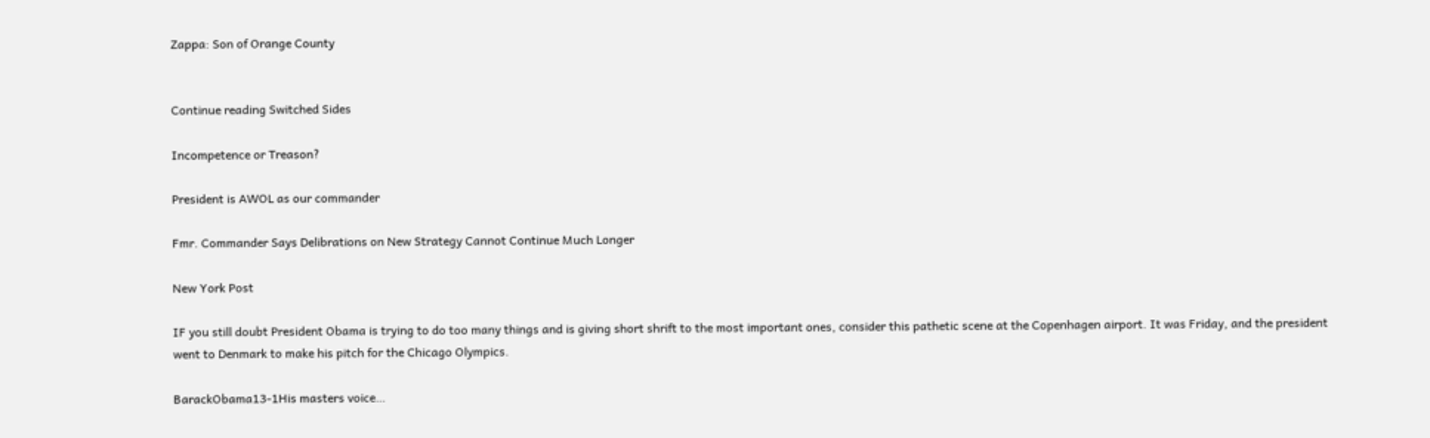Zappa: Son of Orange County


Continue reading Switched Sides

Incompetence or Treason?

President is AWOL as our commander

Fmr. Commander Says Delibrations on New Strategy Cannot Continue Much Longer

New York Post

IF you still doubt President Obama is trying to do too many things and is giving short shrift to the most important ones, consider this pathetic scene at the Copenhagen airport. It was Friday, and the president went to Denmark to make his pitch for the Chicago Olympics.

BarackObama13-1His masters voice…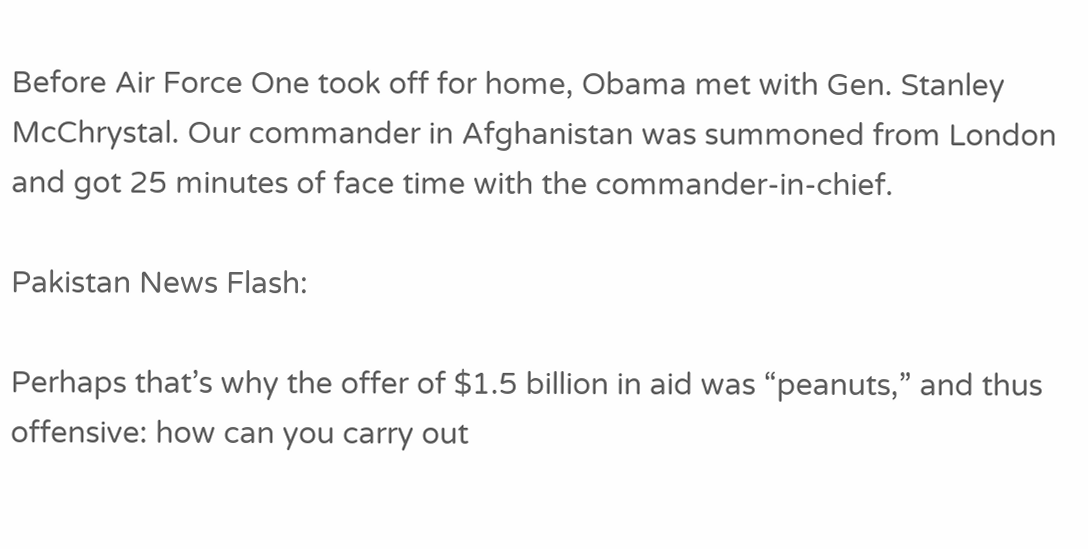Before Air Force One took off for home, Obama met with Gen. Stanley McChrystal. Our commander in Afghanistan was summoned from London and got 25 minutes of face time with the commander-in-chief.

Pakistan News Flash:

Perhaps that’s why the offer of $1.5 billion in aid was “peanuts,” and thus offensive: how can you carry out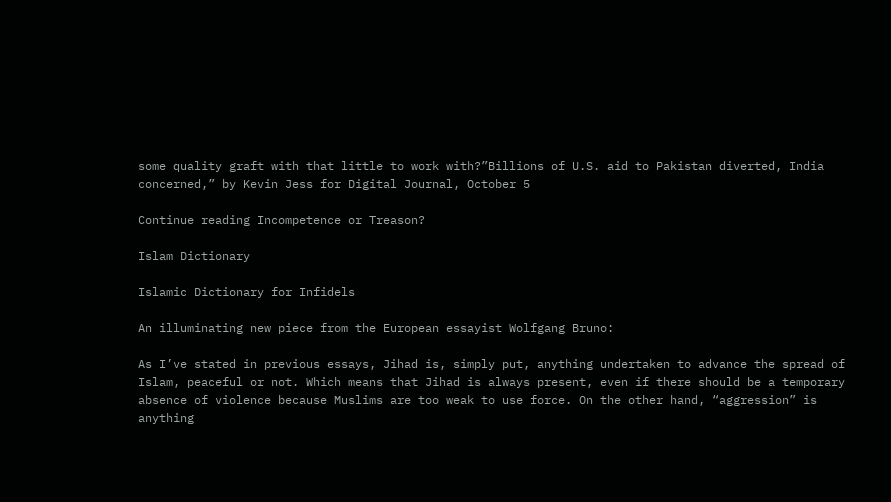some quality graft with that little to work with?”Billions of U.S. aid to Pakistan diverted, India concerned,” by Kevin Jess for Digital Journal, October 5

Continue reading Incompetence or Treason?

Islam Dictionary

Islamic Dictionary for Infidels

An illuminating new piece from the European essayist Wolfgang Bruno:

As I’ve stated in previous essays, Jihad is, simply put, anything undertaken to advance the spread of Islam, peaceful or not. Which means that Jihad is always present, even if there should be a temporary absence of violence because Muslims are too weak to use force. On the other hand, “aggression” is anything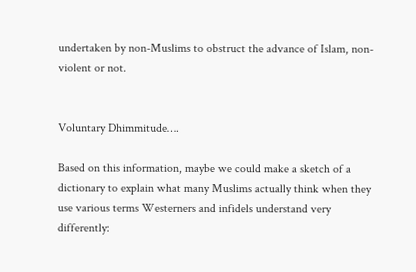undertaken by non-Muslims to obstruct the advance of Islam, non-violent or not.


Voluntary Dhimmitude….

Based on this information, maybe we could make a sketch of a dictionary to explain what many Muslims actually think when they use various terms Westerners and infidels understand very differently: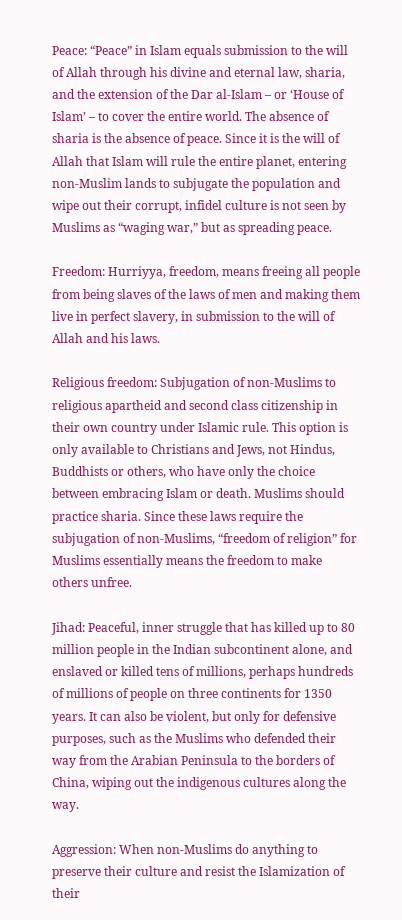Peace: “Peace” in Islam equals submission to the will of Allah through his divine and eternal law, sharia, and the extension of the Dar al-Islam – or ‘House of Islam’ – to cover the entire world. The absence of sharia is the absence of peace. Since it is the will of Allah that Islam will rule the entire planet, entering non-Muslim lands to subjugate the population and wipe out their corrupt, infidel culture is not seen by Muslims as “waging war,” but as spreading peace.

Freedom: Hurriyya, freedom, means freeing all people from being slaves of the laws of men and making them live in perfect slavery, in submission to the will of Allah and his laws.

Religious freedom: Subjugation of non-Muslims to religious apartheid and second class citizenship in their own country under Islamic rule. This option is only available to Christians and Jews, not Hindus, Buddhists or others, who have only the choice between embracing Islam or death. Muslims should practice sharia. Since these laws require the subjugation of non-Muslims, “freedom of religion” for Muslims essentially means the freedom to make others unfree.

Jihad: Peaceful, inner struggle that has killed up to 80 million people in the Indian subcontinent alone, and enslaved or killed tens of millions, perhaps hundreds of millions of people on three continents for 1350 years. It can also be violent, but only for defensive purposes, such as the Muslims who defended their way from the Arabian Peninsula to the borders of China, wiping out the indigenous cultures along the way.

Aggression: When non-Muslims do anything to preserve their culture and resist the Islamization of their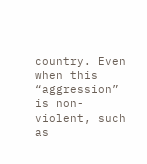country. Even when this “aggression” is non-violent, such as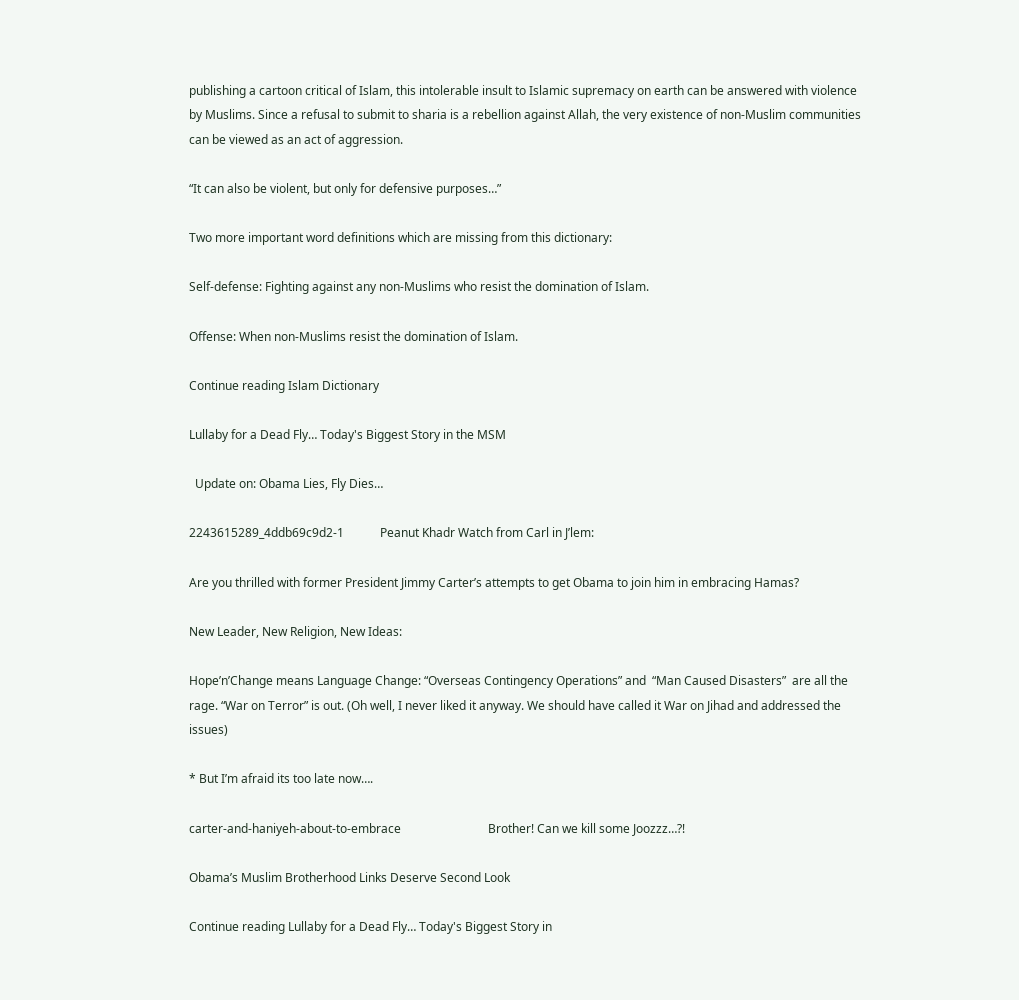publishing a cartoon critical of Islam, this intolerable insult to Islamic supremacy on earth can be answered with violence by Muslims. Since a refusal to submit to sharia is a rebellion against Allah, the very existence of non-Muslim communities can be viewed as an act of aggression.

“It can also be violent, but only for defensive purposes…”

Two more important word definitions which are missing from this dictionary:

Self-defense: Fighting against any non-Muslims who resist the domination of Islam.

Offense: When non-Muslims resist the domination of Islam.

Continue reading Islam Dictionary

Lullaby for a Dead Fly… Today's Biggest Story in the MSM

  Update on: Obama Lies, Fly Dies…

2243615289_4ddb69c9d2-1            Peanut Khadr Watch from Carl in J’lem:

Are you thrilled with former President Jimmy Carter’s attempts to get Obama to join him in embracing Hamas?

New Leader, New Religion, New Ideas:

Hope’n’Change means Language Change: “Overseas Contingency Operations” and  “Man Caused Disasters”  are all the rage. “War on Terror” is out. (Oh well, I never liked it anyway. We should have called it War on Jihad and addressed the issues)

* But I’m afraid its too late now….

carter-and-haniyeh-about-to-embrace                             Brother! Can we kill some Joozzz…?!

Obama’s Muslim Brotherhood Links Deserve Second Look

Continue reading Lullaby for a Dead Fly… Today's Biggest Story in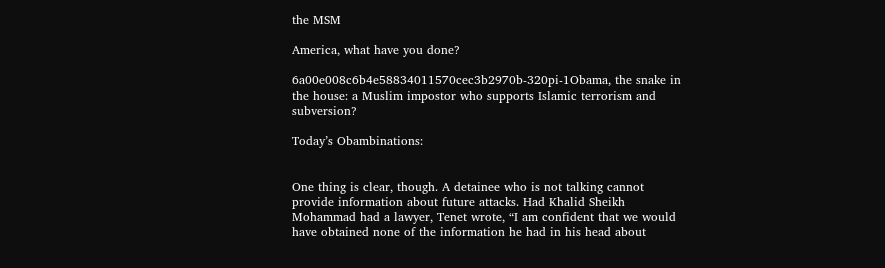the MSM

America, what have you done?

6a00e008c6b4e58834011570cec3b2970b-320pi-1Obama, the snake in the house: a Muslim impostor who supports Islamic terrorism and subversion?

Today’s Obambinations:


One thing is clear, though. A detainee who is not talking cannot provide information about future attacks. Had Khalid Sheikh Mohammad had a lawyer, Tenet wrote, “I am confident that we would have obtained none of the information he had in his head about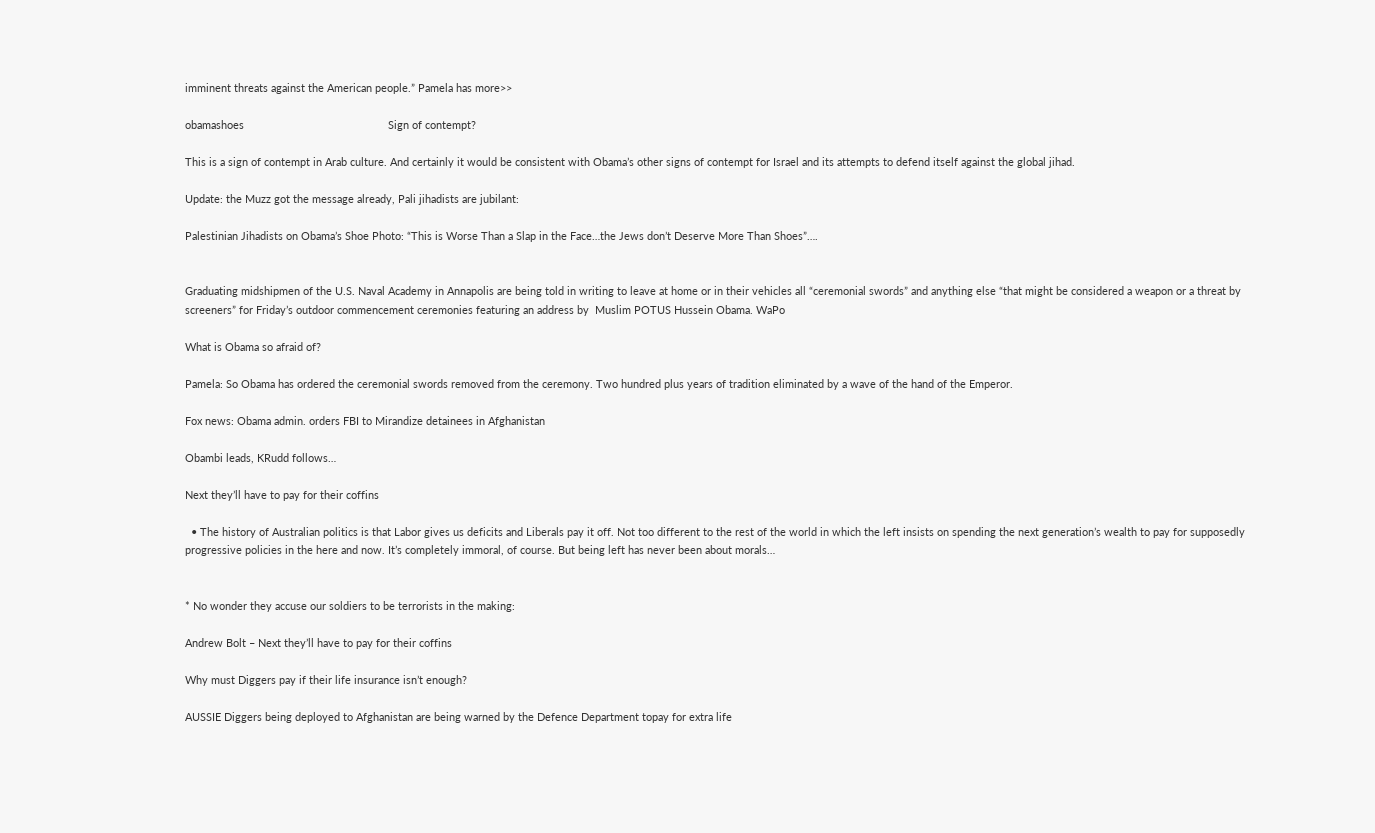imminent threats against the American people.” Pamela has more>>

obamashoes                                                Sign of contempt?

This is a sign of contempt in Arab culture. And certainly it would be consistent with Obama’s other signs of contempt for Israel and its attempts to defend itself against the global jihad.

Update: the Muzz got the message already, Pali jihadists are jubilant:

Palestinian Jihadists on Obama’s Shoe Photo: “This is Worse Than a Slap in the Face…the Jews don’t Deserve More Than Shoes”….


Graduating midshipmen of the U.S. Naval Academy in Annapolis are being told in writing to leave at home or in their vehicles all “ceremonial swords” and anything else “that might be considered a weapon or a threat by screeners” for Friday’s outdoor commencement ceremonies featuring an address by  Muslim POTUS Hussein Obama. WaPo

What is Obama so afraid of?

Pamela: So Obama has ordered the ceremonial swords removed from the ceremony. Two hundred plus years of tradition eliminated by a wave of the hand of the Emperor.

Fox news: Obama admin. orders FBI to Mirandize detainees in Afghanistan

Obambi leads, KRudd follows…

Next they’ll have to pay for their coffins

  • The history of Australian politics is that Labor gives us deficits and Liberals pay it off. Not too different to the rest of the world in which the left insists on spending the next generation’s wealth to pay for supposedly progressive policies in the here and now. It’s completely immoral, of course. But being left has never been about morals…


* No wonder they accuse our soldiers to be terrorists in the making:

Andrew Bolt – Next they’ll have to pay for their coffins

Why must Diggers pay if their life insurance isn’t enough?

AUSSIE Diggers being deployed to Afghanistan are being warned by the Defence Department topay for extra life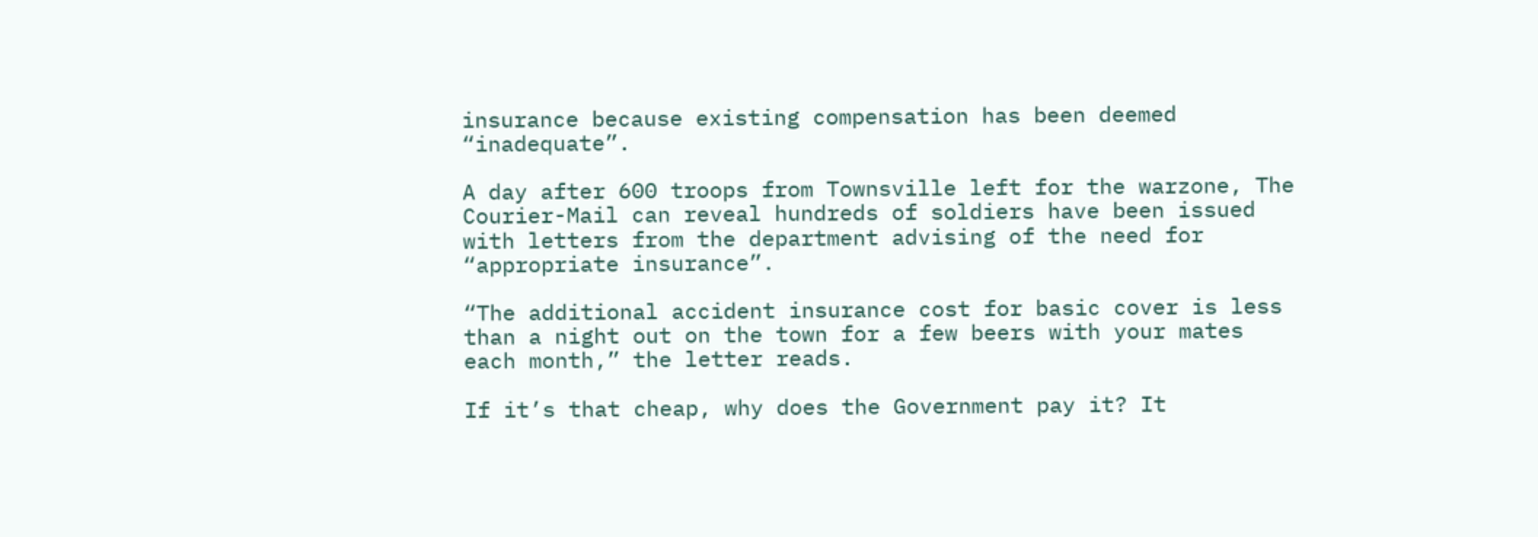insurance because existing compensation has been deemed “inadequate”.

A day after 600 troops from Townsville left for the warzone, The Courier-Mail can reveal hundreds of soldiers have been issued with letters from the department advising of the need for “appropriate insurance”.

“The additional accident insurance cost for basic cover is less than a night out on the town for a few beers with your mates each month,” the letter reads.

If it’s that cheap, why does the Government pay it? It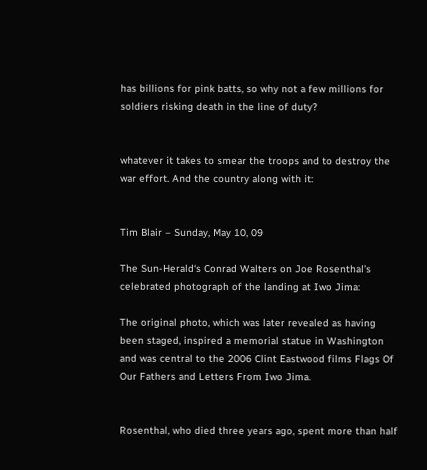has billions for pink batts, so why not a few millions for soldiers risking death in the line of duty?


whatever it takes to smear the troops and to destroy the war effort. And the country along with it:


Tim Blair – Sunday, May 10, 09

The Sun-Herald‘s Conrad Walters on Joe Rosenthal’s celebrated photograph of the landing at Iwo Jima:

The original photo, which was later revealed as having been staged, inspired a memorial statue in Washington and was central to the 2006 Clint Eastwood films Flags Of Our Fathers and Letters From Iwo Jima.


Rosenthal, who died three years ago, spent more than half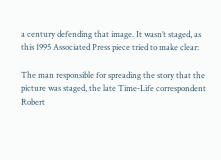a century defending that image. It wasn’t staged, as this 1995 Associated Press piece tried to make clear:

The man responsible for spreading the story that the picture was staged, the late Time-Life correspondent Robert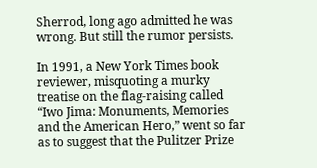Sherrod, long ago admitted he was wrong. But still the rumor persists.

In 1991, a New York Times book reviewer, misquoting a murky treatise on the flag-raising called “Iwo Jima: Monuments, Memories and the American Hero,” went so far as to suggest that the Pulitzer Prize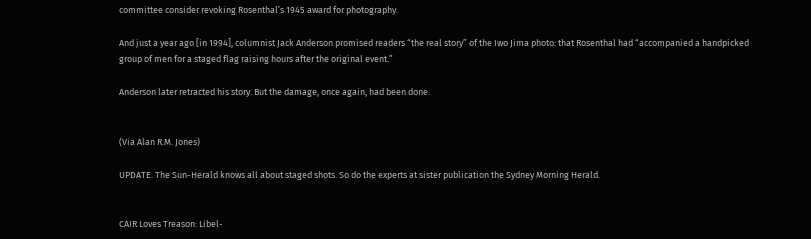committee consider revoking Rosenthal’s 1945 award for photography.

And just a year ago [in 1994], columnist Jack Anderson promised readers “the real story” of the Iwo Jima photo: that Rosenthal had “accompanied a handpicked group of men for a staged flag raising hours after the original event.”

Anderson later retracted his story. But the damage, once again, had been done.


(Via Alan R.M. Jones)

UPDATE. The Sun-Herald knows all about staged shots. So do the experts at sister publication the Sydney Morning Herald.


CAIR Loves Treason: Libel-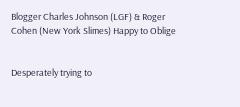Blogger Charles Johnson (LGF) & Roger Cohen (New York Slimes) Happy to Oblige


Desperately trying to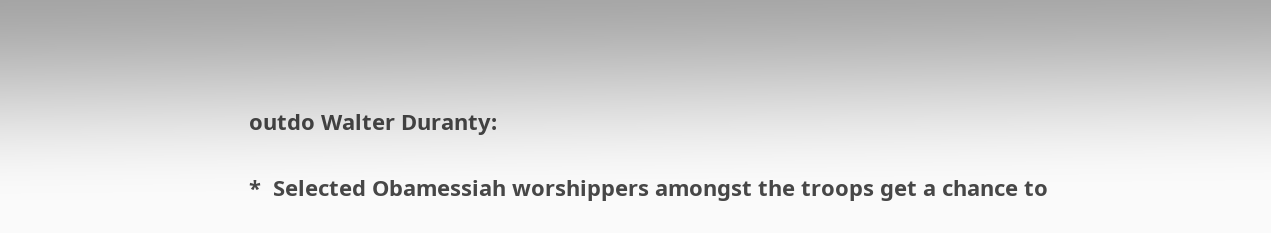outdo Walter Duranty:

*  Selected Obamessiah worshippers amongst the troops get a chance to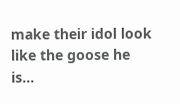make their idol look like the goose he is…